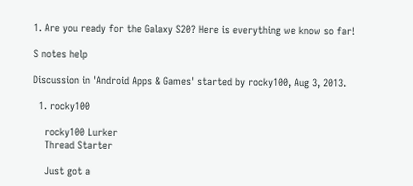1. Are you ready for the Galaxy S20? Here is everything we know so far!

S notes help

Discussion in 'Android Apps & Games' started by rocky100, Aug 3, 2013.

  1. rocky100

    rocky100 Lurker
    Thread Starter

    Just got a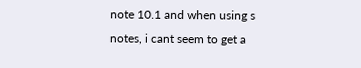note 10.1 and when using s notes, i cant seem to get a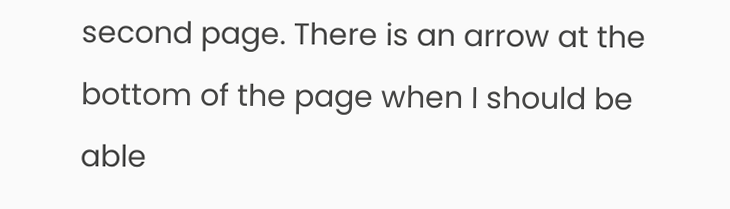second page. There is an arrow at the bottom of the page when I should be able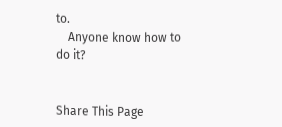to.
    Anyone know how to do it?


Share This Page